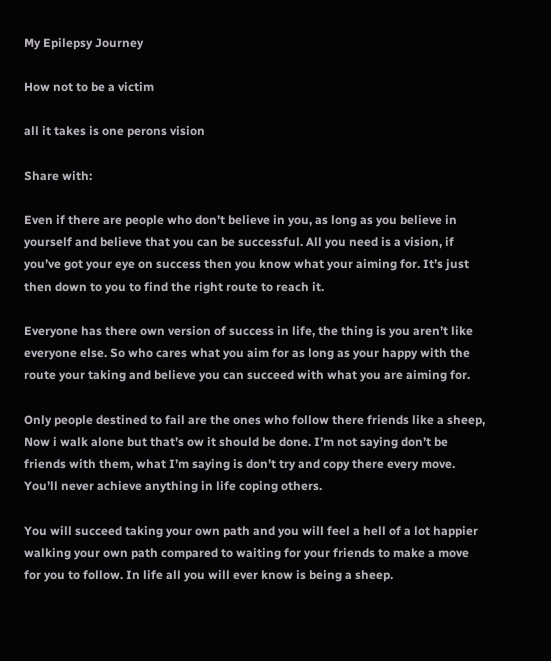My Epilepsy Journey

How not to be a victim

all it takes is one perons vision

Share with:

Even if there are people who don’t believe in you, as long as you believe in yourself and believe that you can be successful. All you need is a vision, if you’ve got your eye on success then you know what your aiming for. It’s just then down to you to find the right route to reach it.

Everyone has there own version of success in life, the thing is you aren’t like everyone else. So who cares what you aim for as long as your happy with the route your taking and believe you can succeed with what you are aiming for.

Only people destined to fail are the ones who follow there friends like a sheep, Now i walk alone but that’s ow it should be done. I’m not saying don’t be friends with them, what I’m saying is don’t try and copy there every move. You’ll never achieve anything in life coping others.

You will succeed taking your own path and you will feel a hell of a lot happier walking your own path compared to waiting for your friends to make a move for you to follow. In life all you will ever know is being a sheep.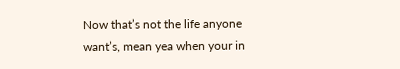Now that’s not the life anyone want’s, mean yea when your in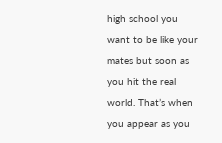high school you want to be like your mates but soon as you hit the real world. That’s when you appear as you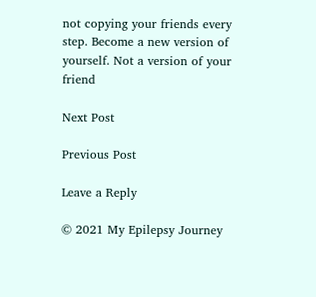not copying your friends every step. Become a new version of yourself. Not a version of your friend

Next Post

Previous Post

Leave a Reply

© 2021 My Epilepsy Journey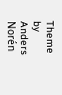Theme by Anders Norén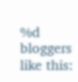%d bloggers like this: